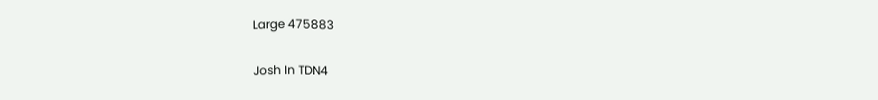Large 475883

Josh In TDN4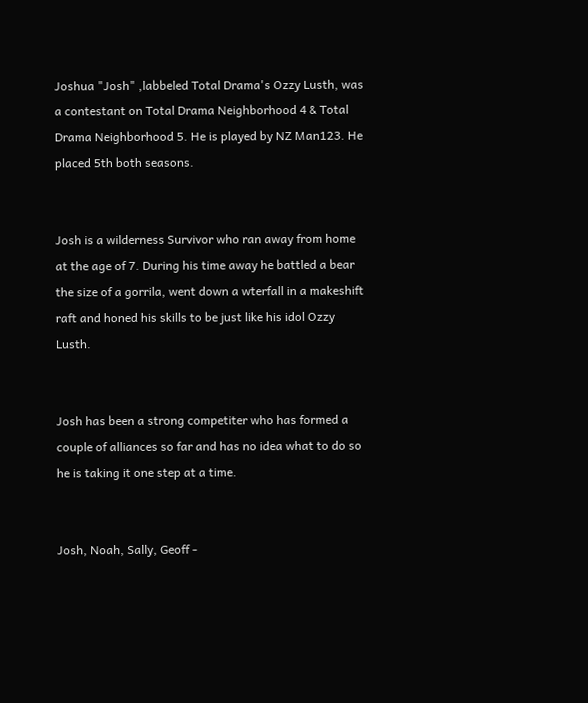Joshua "Josh" ,labbeled Total Drama's Ozzy Lusth, was a contestant on Total Drama Neighborhood 4 & Total Drama Neighborhood 5. He is played by NZ Man123. He placed 5th both seasons.


Josh is a wilderness Survivor who ran away from home at the age of 7. During his time away he battled a bear the size of a gorrila, went down a wterfall in a makeshift raft and honed his skills to be just like his idol Ozzy Lusth.


Josh has been a strong competiter who has formed a couple of alliances so far and has no idea what to do so he is taking it one step at a time.


Josh, Noah, Sally, Geoff -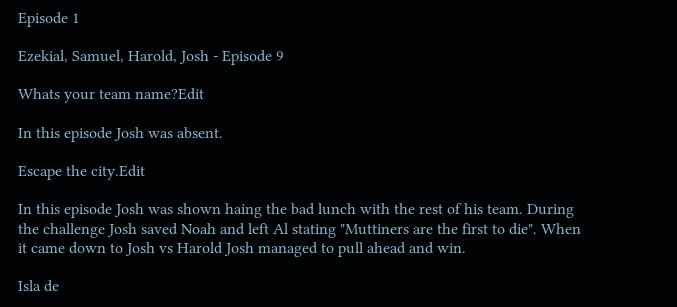Episode 1

Ezekial, Samuel, Harold, Josh - Episode 9

Whats your team name?Edit

In this episode Josh was absent.

Escape the city.Edit

In this episode Josh was shown haing the bad lunch with the rest of his team. During the challenge Josh saved Noah and left Al stating "Muttiners are the first to die". When it came down to Josh vs Harold Josh managed to pull ahead and win.

Isla de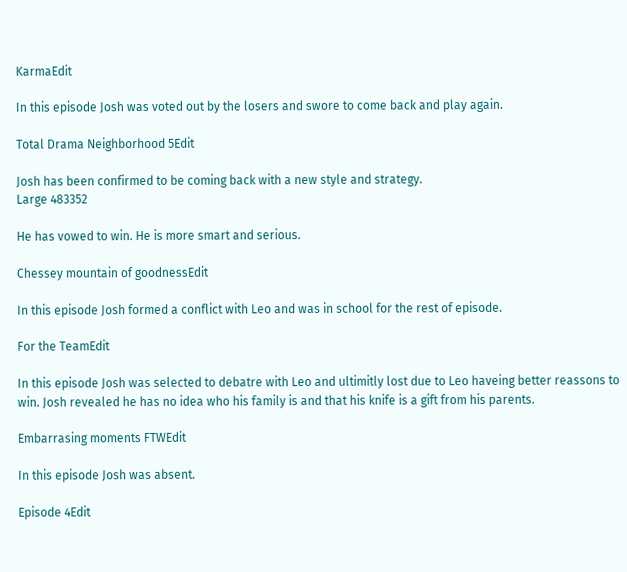KarmaEdit

In this episode Josh was voted out by the losers and swore to come back and play again.

Total Drama Neighborhood 5Edit

Josh has been confirmed to be coming back with a new style and strategy.
Large 483352

He has vowed to win. He is more smart and serious.

Chessey mountain of goodnessEdit

In this episode Josh formed a conflict with Leo and was in school for the rest of episode.

For the TeamEdit

In this episode Josh was selected to debatre with Leo and ultimitly lost due to Leo haveing better reassons to win. Josh revealed he has no idea who his family is and that his knife is a gift from his parents.

Embarrasing moments FTWEdit

In this episode Josh was absent.

Episode 4Edit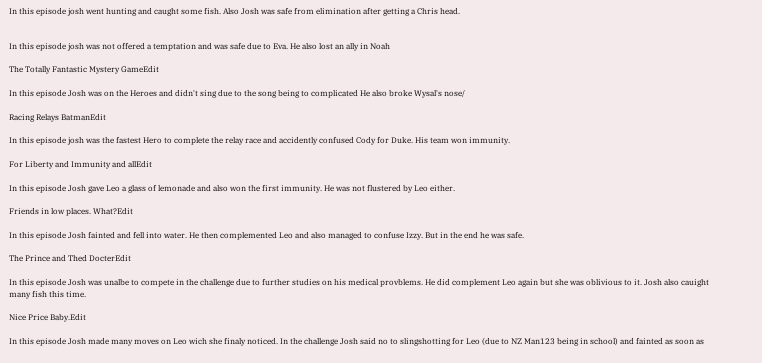In this episode josh went hunting and caught some fish. Also Josh was safe from elimination after getting a Chris head.


In this episode josh was not offered a temptation and was safe due to Eva. He also lost an ally in Noah

The Totally Fantastic Mystery GameEdit

In this episode Josh was on the Heroes and didn't sing due to the song being to complicated He also broke Wysal's nose/

Racing Relays BatmanEdit

In this episode josh was the fastest Hero to complete the relay race and accidently confused Cody for Duke. His team won immunity.

For Liberty and Immunity and allEdit

In this episode Josh gave Leo a glass of lemonade and also won the first immunity. He was not flustered by Leo either.

Friends in low places. What?Edit

In this episode Josh fainted and fell into water. He then complemented Leo and also managed to confuse Izzy. But in the end he was safe.

The Prince and Thed DocterEdit

In this episode Josh was unalbe to compete in the challenge due to further studies on his medical provblems. He did complement Leo again but she was oblivious to it. Josh also cauight many fish this time.

Nice Price Baby.Edit

In this episode Josh made many moves on Leo wich she finaly noticed. In the challenge Josh said no to slingshotting for Leo (due to NZ Man123 being in school) and fainted as soon as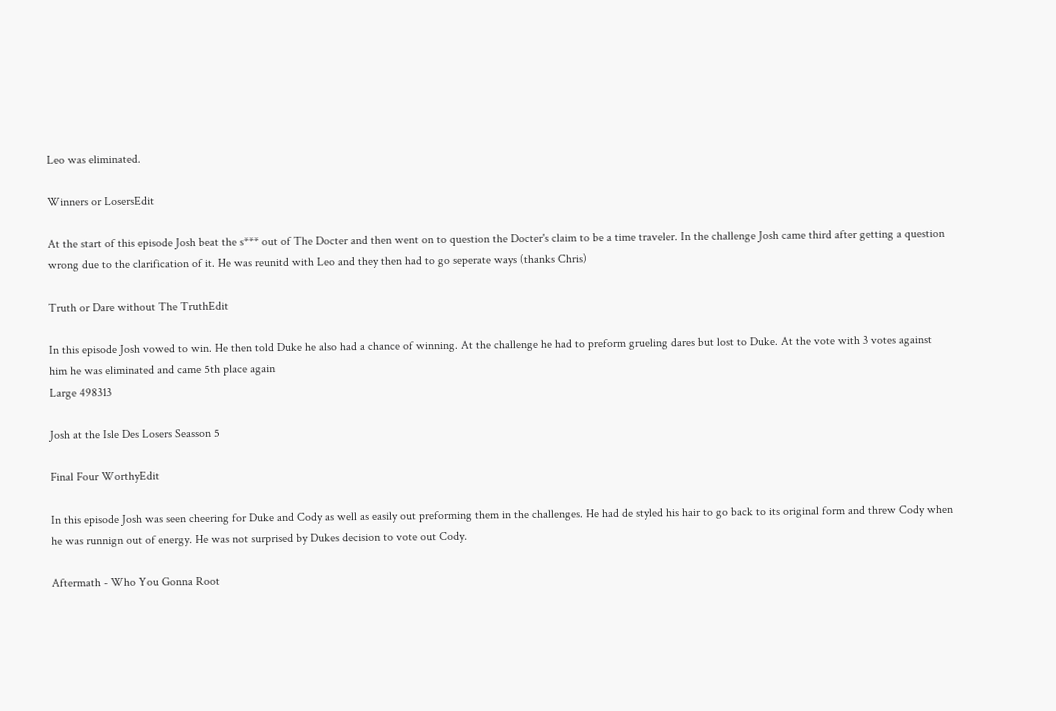Leo was eliminated.

Winners or LosersEdit

At the start of this episode Josh beat the s*** out of The Docter and then went on to question the Docter's claim to be a time traveler. In the challenge Josh came third after getting a question wrong due to the clarification of it. He was reunitd with Leo and they then had to go seperate ways (thanks Chris)

Truth or Dare without The TruthEdit

In this episode Josh vowed to win. He then told Duke he also had a chance of winning. At the challenge he had to preform grueling dares but lost to Duke. At the vote with 3 votes against him he was eliminated and came 5th place again
Large 498313

Josh at the Isle Des Losers Seasson 5

Final Four WorthyEdit

In this episode Josh was seen cheering for Duke and Cody as well as easily out preforming them in the challenges. He had de styled his hair to go back to its original form and threw Cody when he was runnign out of energy. He was not surprised by Dukes decision to vote out Cody.

Aftermath - Who You Gonna Root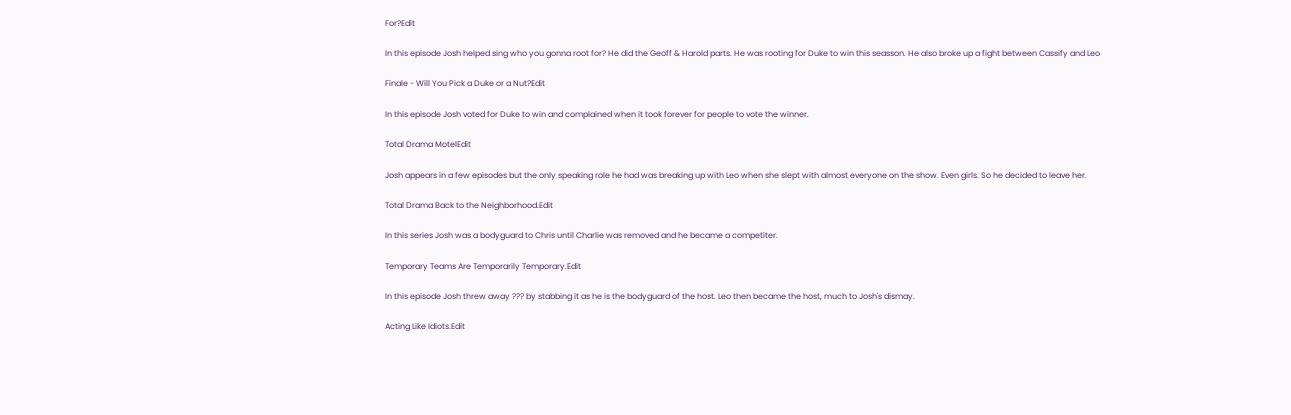For?Edit

In this episode Josh helped sing who you gonna root for? He did the Geoff & Harold parts. He was rooting for Duke to win this seasson. He also broke up a fight between Cassify and Leo

Finale - Will You Pick a Duke or a Nut?Edit

In this episode Josh voted for Duke to win and complained when it took forever for people to vote the winner.

Total Drama MotelEdit

Josh appears in a few episodes but the only speaking role he had was breaking up with Leo when she slept with almost everyone on the show. Even girls. So he decided to leave her.

Total Drama Back to the Neighborhood.Edit

In this series Josh was a bodyguard to Chris until Charlie was removed and he became a competiter.

Temporary Teams Are Temporarily Temporary.Edit

In this episode Josh threw away ??? by stabbing it as he is the bodyguard of the host. Leo then became the host, much to Josh's dismay.

Acting Like Idiots.Edit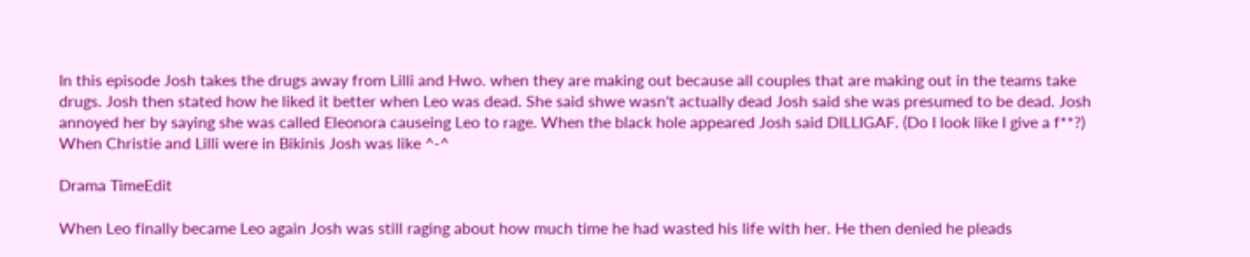In this episode Josh takes the drugs away from Lilli and Hwo. when they are making out because all couples that are making out in the teams take drugs. Josh then stated how he liked it better when Leo was dead. She said shwe wasn't actually dead Josh said she was presumed to be dead. Josh annoyed her by saying she was called Eleonora causeing Leo to rage. When the black hole appeared Josh said DILLIGAF. (Do I look like I give a f**?) When Christie and Lilli were in Bikinis Josh was like ^-^

Drama TimeEdit

When Leo finally became Leo again Josh was still raging about how much time he had wasted his life with her. He then denied he pleads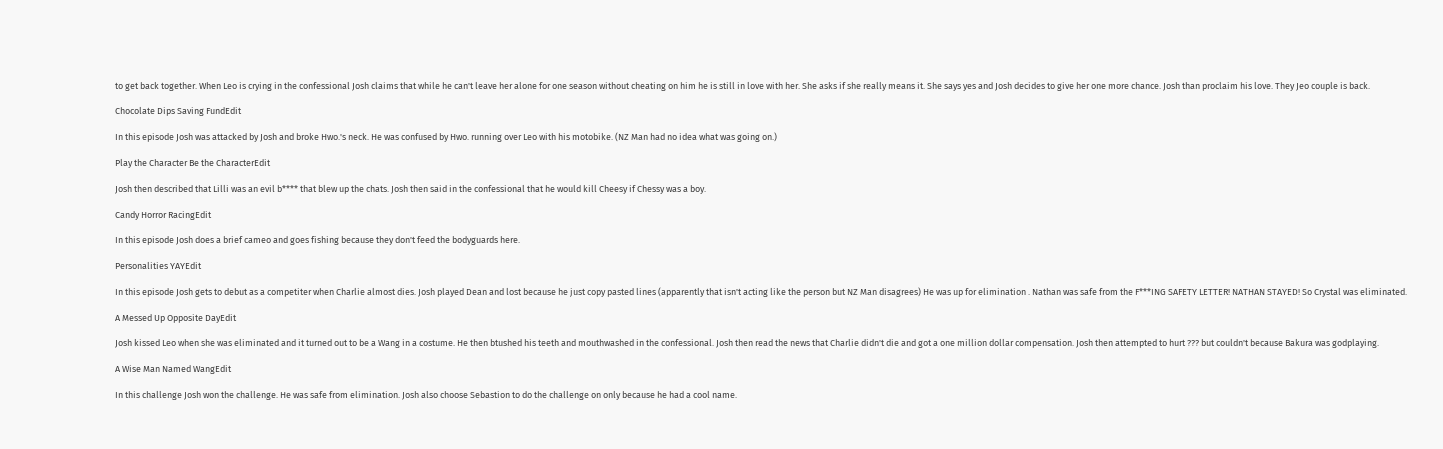to get back together. When Leo is crying in the confessional Josh claims that while he can't leave her alone for one season without cheating on him he is still in love with her. She asks if she really means it. She says yes and Josh decides to give her one more chance. Josh than proclaim his love. They Jeo couple is back.

Chocolate Dips Saving FundEdit

In this episode Josh was attacked by Josh and broke Hwo.'s neck. He was confused by Hwo. running over Leo with his motobike. (NZ Man had no idea what was going on.)

Play the Character Be the CharacterEdit

Josh then described that Lilli was an evil b**** that blew up the chats. Josh then said in the confessional that he would kill Cheesy if Chessy was a boy.

Candy Horror RacingEdit

In this episode Josh does a brief cameo and goes fishing because they don't feed the bodyguards here.

Personalities YAYEdit

In this episode Josh gets to debut as a competiter when Charlie almost dies. Josh played Dean and lost because he just copy pasted lines (apparently that isn't acting like the person but NZ Man disagrees) He was up for elimination . Nathan was safe from the F***ING SAFETY LETTER! NATHAN STAYED! So Crystal was eliminated.

A Messed Up Opposite DayEdit

Josh kissed Leo when she was eliminated and it turned out to be a Wang in a costume. He then btushed his teeth and mouthwashed in the confessional. Josh then read the news that Charlie didn't die and got a one million dollar compensation. Josh then attempted to hurt ??? but couldn't because Bakura was godplaying.

A Wise Man Named WangEdit

In this challenge Josh won the challenge. He was safe from elimination. Josh also choose Sebastion to do the challenge on only because he had a cool name.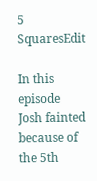5 SquaresEdit

In this episode Josh fainted because of the 5th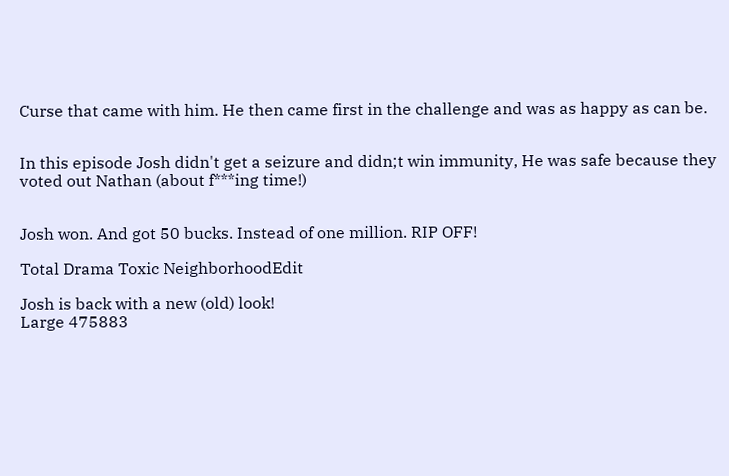Curse that came with him. He then came first in the challenge and was as happy as can be.


In this episode Josh didn't get a seizure and didn;t win immunity, He was safe because they voted out Nathan (about f***ing time!)


Josh won. And got 50 bucks. Instead of one million. RIP OFF!

Total Drama Toxic NeighborhoodEdit

Josh is back with a new (old) look!
Large 475883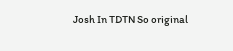Josh In TDTN So original